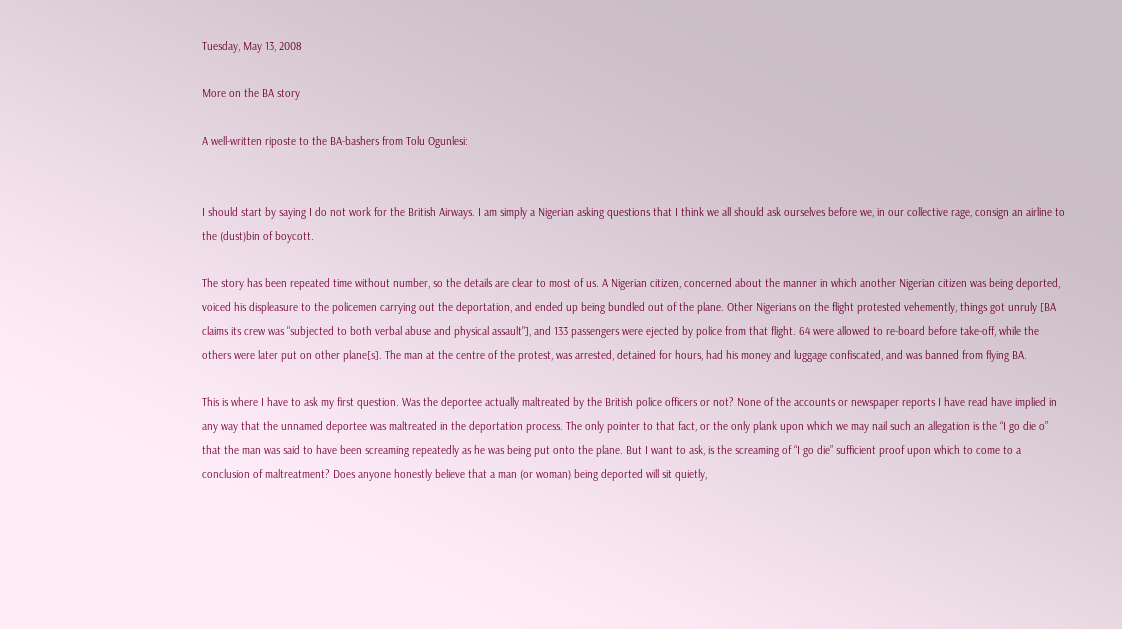Tuesday, May 13, 2008

More on the BA story

A well-written riposte to the BA-bashers from Tolu Ogunlesi:


I should start by saying I do not work for the British Airways. I am simply a Nigerian asking questions that I think we all should ask ourselves before we, in our collective rage, consign an airline to the (dust)bin of boycott.

The story has been repeated time without number, so the details are clear to most of us. A Nigerian citizen, concerned about the manner in which another Nigerian citizen was being deported, voiced his displeasure to the policemen carrying out the deportation, and ended up being bundled out of the plane. Other Nigerians on the flight protested vehemently, things got unruly [BA claims its crew was "subjected to both verbal abuse and physical assault"], and 133 passengers were ejected by police from that flight. 64 were allowed to re-board before take-off, while the others were later put on other plane[s]. The man at the centre of the protest, was arrested, detained for hours, had his money and luggage confiscated, and was banned from flying BA.

This is where I have to ask my first question. Was the deportee actually maltreated by the British police officers or not? None of the accounts or newspaper reports I have read have implied in any way that the unnamed deportee was maltreated in the deportation process. The only pointer to that fact, or the only plank upon which we may nail such an allegation is the “I go die o” that the man was said to have been screaming repeatedly as he was being put onto the plane. But I want to ask, is the screaming of “I go die” sufficient proof upon which to come to a conclusion of maltreatment? Does anyone honestly believe that a man (or woman) being deported will sit quietly,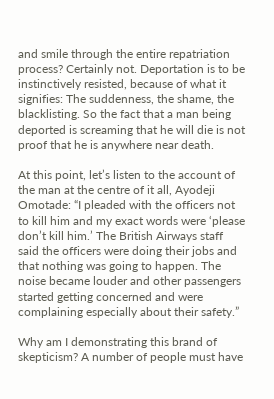and smile through the entire repatriation process? Certainly not. Deportation is to be instinctively resisted, because of what it signifies: The suddenness, the shame, the blacklisting. So the fact that a man being deported is screaming that he will die is not proof that he is anywhere near death.

At this point, let’s listen to the account of the man at the centre of it all, Ayodeji Omotade: “I pleaded with the officers not to kill him and my exact words were ‘please don’t kill him.’ The British Airways staff said the officers were doing their jobs and that nothing was going to happen. The noise became louder and other passengers started getting concerned and were complaining especially about their safety.”

Why am I demonstrating this brand of skepticism? A number of people must have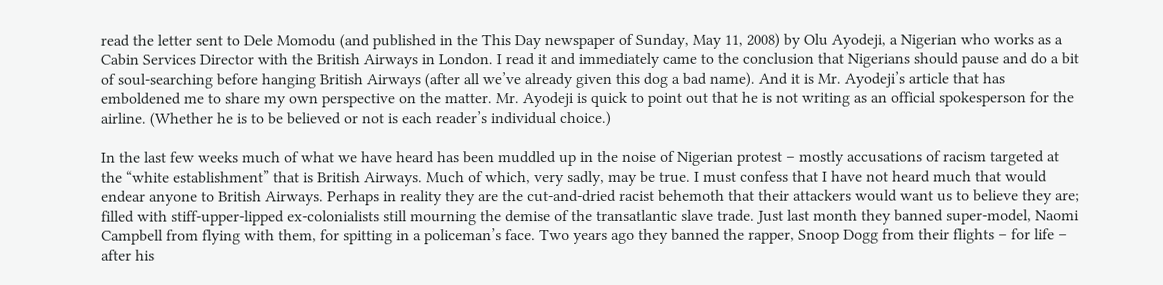read the letter sent to Dele Momodu (and published in the This Day newspaper of Sunday, May 11, 2008) by Olu Ayodeji, a Nigerian who works as a Cabin Services Director with the British Airways in London. I read it and immediately came to the conclusion that Nigerians should pause and do a bit of soul-searching before hanging British Airways (after all we’ve already given this dog a bad name). And it is Mr. Ayodeji’s article that has emboldened me to share my own perspective on the matter. Mr. Ayodeji is quick to point out that he is not writing as an official spokesperson for the airline. (Whether he is to be believed or not is each reader’s individual choice.)

In the last few weeks much of what we have heard has been muddled up in the noise of Nigerian protest – mostly accusations of racism targeted at the “white establishment” that is British Airways. Much of which, very sadly, may be true. I must confess that I have not heard much that would endear anyone to British Airways. Perhaps in reality they are the cut-and-dried racist behemoth that their attackers would want us to believe they are; filled with stiff-upper-lipped ex-colonialists still mourning the demise of the transatlantic slave trade. Just last month they banned super-model, Naomi Campbell from flying with them, for spitting in a policeman’s face. Two years ago they banned the rapper, Snoop Dogg from their flights – for life – after his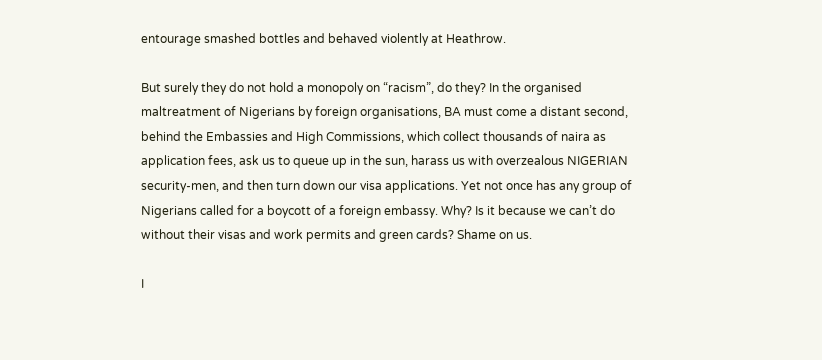entourage smashed bottles and behaved violently at Heathrow.

But surely they do not hold a monopoly on “racism”, do they? In the organised maltreatment of Nigerians by foreign organisations, BA must come a distant second, behind the Embassies and High Commissions, which collect thousands of naira as application fees, ask us to queue up in the sun, harass us with overzealous NIGERIAN security-men, and then turn down our visa applications. Yet not once has any group of Nigerians called for a boycott of a foreign embassy. Why? Is it because we can’t do without their visas and work permits and green cards? Shame on us.

I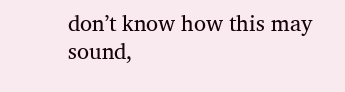don’t know how this may sound,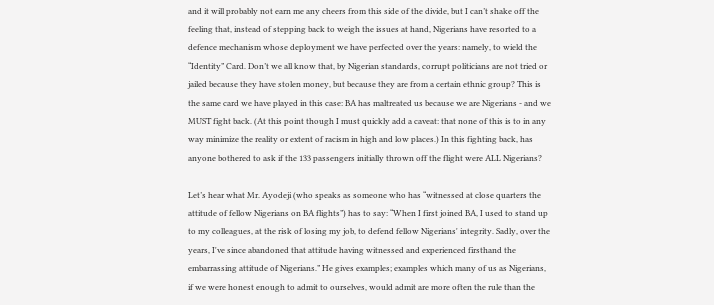and it will probably not earn me any cheers from this side of the divide, but I can’t shake off the feeling that, instead of stepping back to weigh the issues at hand, Nigerians have resorted to a defence mechanism whose deployment we have perfected over the years: namely, to wield the “Identity” Card. Don’t we all know that, by Nigerian standards, corrupt politicians are not tried or jailed because they have stolen money, but because they are from a certain ethnic group? This is the same card we have played in this case: BA has maltreated us because we are Nigerians - and we MUST fight back. (At this point though I must quickly add a caveat: that none of this is to in any way minimize the reality or extent of racism in high and low places.) In this fighting back, has anyone bothered to ask if the 133 passengers initially thrown off the flight were ALL Nigerians?

Let’s hear what Mr. Ayodeji (who speaks as someone who has “witnessed at close quarters the attitude of fellow Nigerians on BA flights”) has to say: “When I first joined BA, I used to stand up to my colleagues, at the risk of losing my job, to defend fellow Nigerians' integrity. Sadly, over the years, I've since abandoned that attitude having witnessed and experienced firsthand the embarrassing attitude of Nigerians.” He gives examples; examples which many of us as Nigerians, if we were honest enough to admit to ourselves, would admit are more often the rule than the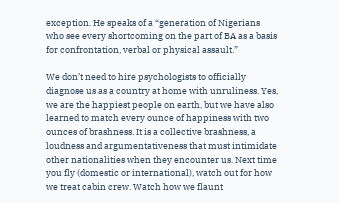exception. He speaks of a “generation of Nigerians who see every shortcoming on the part of BA as a basis for confrontation, verbal or physical assault.”

We don’t need to hire psychologists to officially diagnose us as a country at home with unruliness. Yes, we are the happiest people on earth, but we have also learned to match every ounce of happiness with two ounces of brashness. It is a collective brashness, a loudness and argumentativeness that must intimidate other nationalities when they encounter us. Next time you fly (domestic or international), watch out for how we treat cabin crew. Watch how we flaunt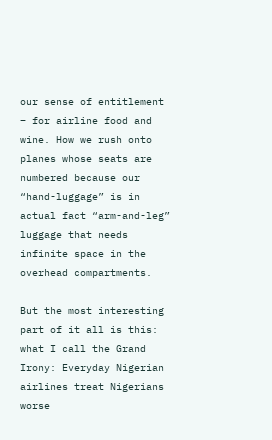our sense of entitlement – for airline food and wine. How we rush onto planes whose seats are numbered because our “hand-luggage” is in actual fact “arm-and-leg” luggage that needs infinite space in the overhead compartments.

But the most interesting part of it all is this: what I call the Grand Irony: Everyday Nigerian airlines treat Nigerians worse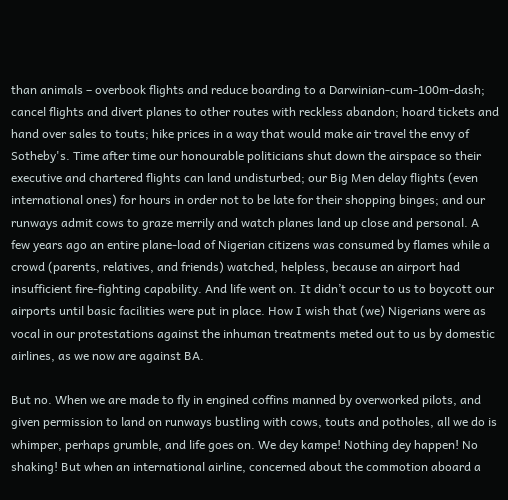than animals – overbook flights and reduce boarding to a Darwinian-cum-100m-dash; cancel flights and divert planes to other routes with reckless abandon; hoard tickets and hand over sales to touts; hike prices in a way that would make air travel the envy of Sotheby's. Time after time our honourable politicians shut down the airspace so their executive and chartered flights can land undisturbed; our Big Men delay flights (even international ones) for hours in order not to be late for their shopping binges; and our runways admit cows to graze merrily and watch planes land up close and personal. A few years ago an entire plane-load of Nigerian citizens was consumed by flames while a crowd (parents, relatives, and friends) watched, helpless, because an airport had insufficient fire-fighting capability. And life went on. It didn’t occur to us to boycott our airports until basic facilities were put in place. How I wish that (we) Nigerians were as vocal in our protestations against the inhuman treatments meted out to us by domestic airlines, as we now are against BA.

But no. When we are made to fly in engined coffins manned by overworked pilots, and given permission to land on runways bustling with cows, touts and potholes, all we do is whimper, perhaps grumble, and life goes on. We dey kampe! Nothing dey happen! No shaking! But when an international airline, concerned about the commotion aboard a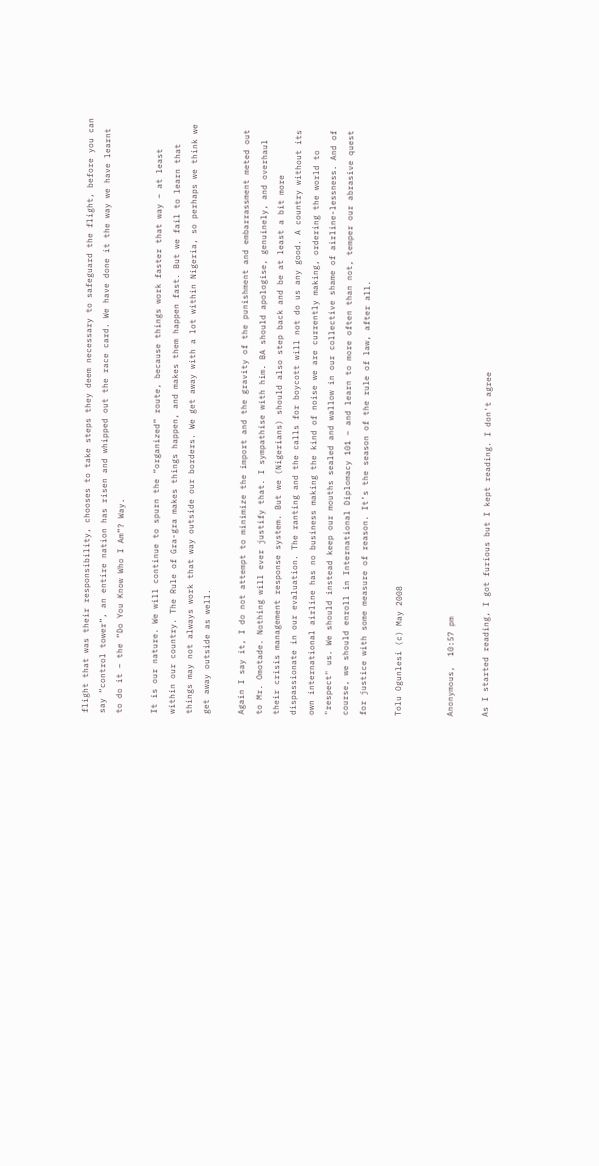flight that was their responsibility, chooses to take steps they deem necessary to safeguard the flight, before you can say “control tower”, an entire nation has risen and whipped out the race card. We have done it the way we have learnt to do it – the “Do You Know Who I Am”? Way.

It is our nature. We will continue to spurn the “organized” route, because things work faster that way – at least within our country. The Rule of Gra-gra makes things happen, and makes them happen fast. But we fail to learn that things may not always work that way outside our borders. We get away with a lot within Nigeria, so perhaps we think we get away outside as well.

Again I say it, I do not attempt to minimize the import and the gravity of the punishment and embarrassment meted out to Mr. Omotade. Nothing will ever justify that. I sympathise with him. BA should apologise, genuinely, and overhaul their crisis management response system. But we (Nigerians) should also step back and be at least a bit more dispassionate in our evaluation. The ranting and the calls for boycott will not do us any good. A country without its own international airline has no business making the kind of noise we are currently making, ordering the world to "respect" us. We should instead keep our mouths sealed and wallow in our collective shame of airline-lessness. And of course, we should enroll in International Diplomacy 101 – and learn to more often than not, temper our abrasive quest for justice with some measure of reason. It’s the season of the rule of law, after all.

Tolu Ogunlesi (c) May 2008


Anonymous,  10:57 pm

As I started reading, I got furious but I kept reading. I don't agree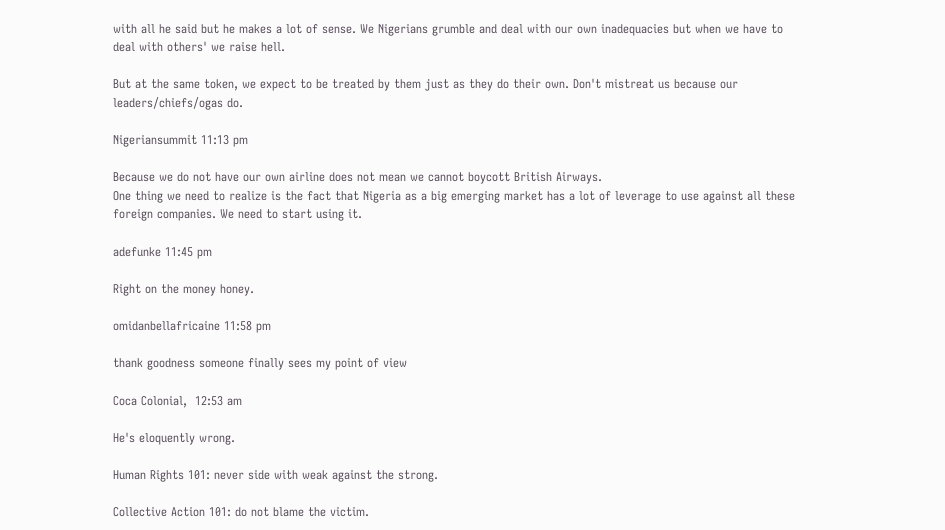with all he said but he makes a lot of sense. We Nigerians grumble and deal with our own inadequacies but when we have to deal with others' we raise hell.

But at the same token, we expect to be treated by them just as they do their own. Don't mistreat us because our leaders/chiefs/ogas do.

Nigeriansummit 11:13 pm

Because we do not have our own airline does not mean we cannot boycott British Airways.
One thing we need to realize is the fact that Nigeria as a big emerging market has a lot of leverage to use against all these foreign companies. We need to start using it.

adefunke 11:45 pm

Right on the money honey.

omidanbellafricaine 11:58 pm

thank goodness someone finally sees my point of view

Coca Colonial,  12:53 am

He's eloquently wrong.

Human Rights 101: never side with weak against the strong.

Collective Action 101: do not blame the victim.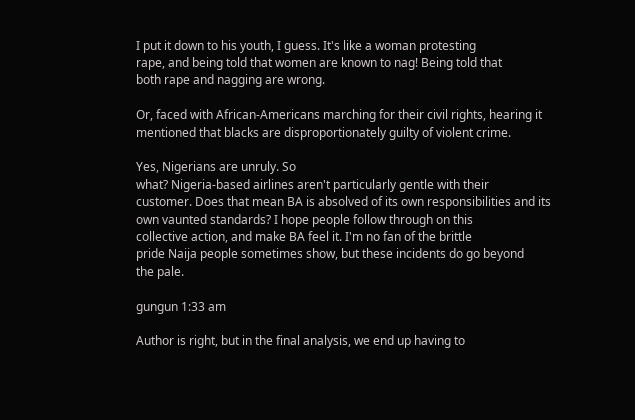I put it down to his youth, I guess. It's like a woman protesting
rape, and being told that women are known to nag! Being told that
both rape and nagging are wrong.

Or, faced with African-Americans marching for their civil rights, hearing it mentioned that blacks are disproportionately guilty of violent crime.

Yes, Nigerians are unruly. So
what? Nigeria-based airlines aren't particularly gentle with their
customer. Does that mean BA is absolved of its own responsibilities and its
own vaunted standards? I hope people follow through on this
collective action, and make BA feel it. I'm no fan of the brittle
pride Naija people sometimes show, but these incidents do go beyond
the pale.

gungun 1:33 am

Author is right, but in the final analysis, we end up having to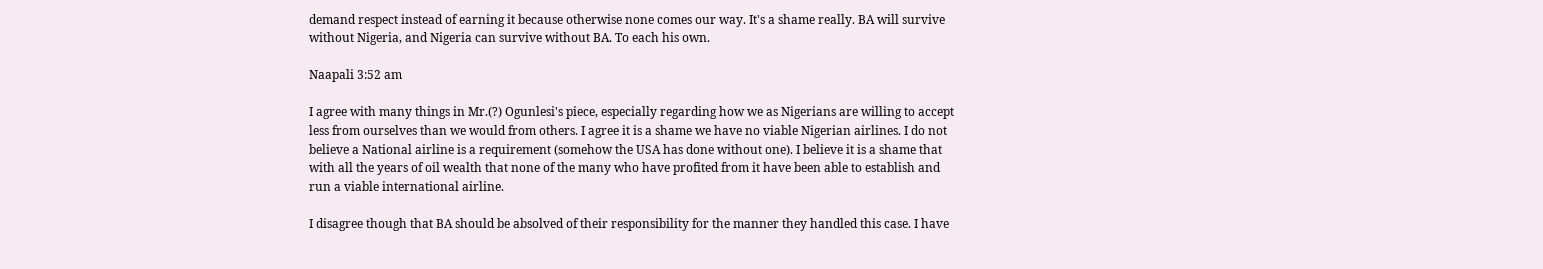demand respect instead of earning it because otherwise none comes our way. It's a shame really. BA will survive without Nigeria, and Nigeria can survive without BA. To each his own.

Naapali 3:52 am

I agree with many things in Mr.(?) Ogunlesi's piece, especially regarding how we as Nigerians are willing to accept less from ourselves than we would from others. I agree it is a shame we have no viable Nigerian airlines. I do not believe a National airline is a requirement (somehow the USA has done without one). I believe it is a shame that with all the years of oil wealth that none of the many who have profited from it have been able to establish and run a viable international airline.

I disagree though that BA should be absolved of their responsibility for the manner they handled this case. I have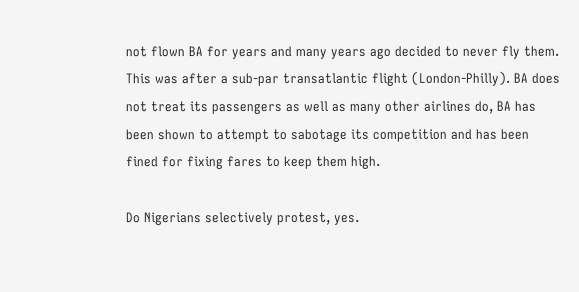not flown BA for years and many years ago decided to never fly them. This was after a sub-par transatlantic flight (London-Philly). BA does not treat its passengers as well as many other airlines do, BA has been shown to attempt to sabotage its competition and has been fined for fixing fares to keep them high.

Do Nigerians selectively protest, yes.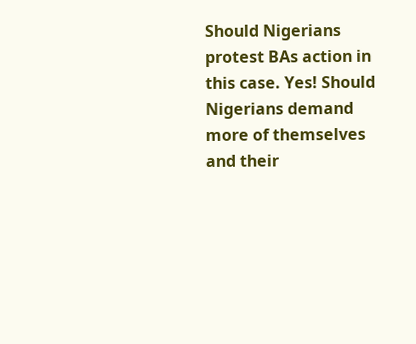Should Nigerians protest BAs action in this case. Yes! Should Nigerians demand more of themselves and their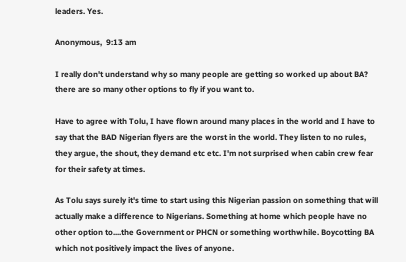leaders. Yes.

Anonymous,  9:13 am

I really don't understand why so many people are getting so worked up about BA? there are so many other options to fly if you want to.

Have to agree with Tolu, I have flown around many places in the world and I have to say that the BAD Nigerian flyers are the worst in the world. They listen to no rules, they argue, the shout, they demand etc etc. I'm not surprised when cabin crew fear for their safety at times.

As Tolu says surely it's time to start using this Nigerian passion on something that will actually make a difference to Nigerians. Something at home which people have no other option to....the Government or PHCN or something worthwhile. Boycotting BA which not positively impact the lives of anyone.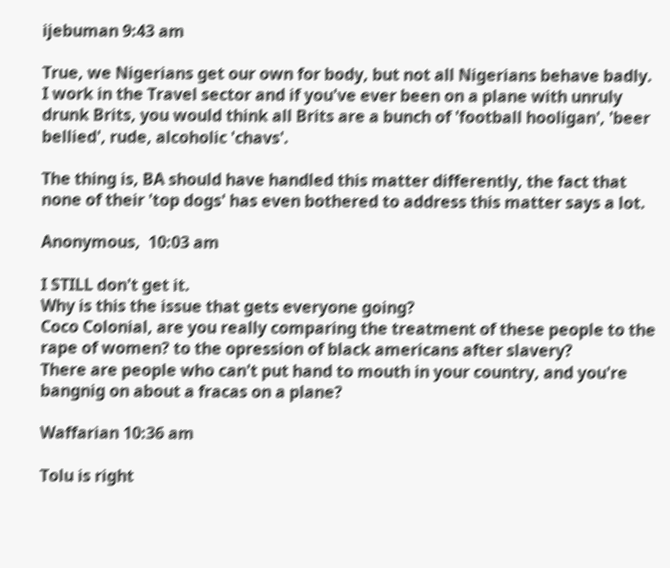ijebuman 9:43 am

True, we Nigerians get our own for body, but not all Nigerians behave badly.
I work in the Travel sector and if you've ever been on a plane with unruly drunk Brits, you would think all Brits are a bunch of 'football hooligan', 'beer bellied', rude, alcoholic 'chavs'.

The thing is, BA should have handled this matter differently, the fact that none of their 'top dogs' has even bothered to address this matter says a lot.

Anonymous,  10:03 am

I STILL don't get it.
Why is this the issue that gets everyone going?
Coco Colonial, are you really comparing the treatment of these people to the rape of women? to the opression of black americans after slavery?
There are people who can't put hand to mouth in your country, and you're bangnig on about a fracas on a plane?

Waffarian 10:36 am

Tolu is right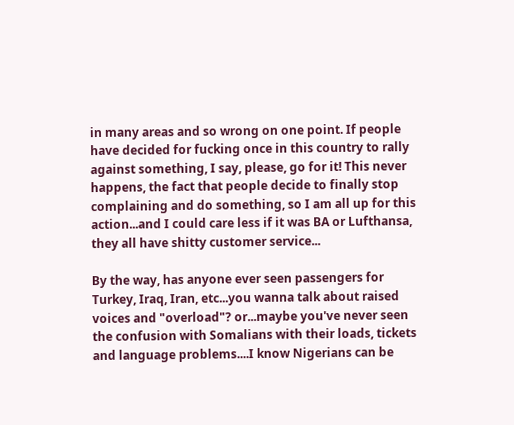in many areas and so wrong on one point. If people have decided for fucking once in this country to rally against something, I say, please, go for it! This never happens, the fact that people decide to finally stop complaining and do something, so I am all up for this action...and I could care less if it was BA or Lufthansa, they all have shitty customer service...

By the way, has anyone ever seen passengers for Turkey, Iraq, Iran, etc...you wanna talk about raised voices and "overload"? or...maybe you've never seen the confusion with Somalians with their loads, tickets and language problems....I know Nigerians can be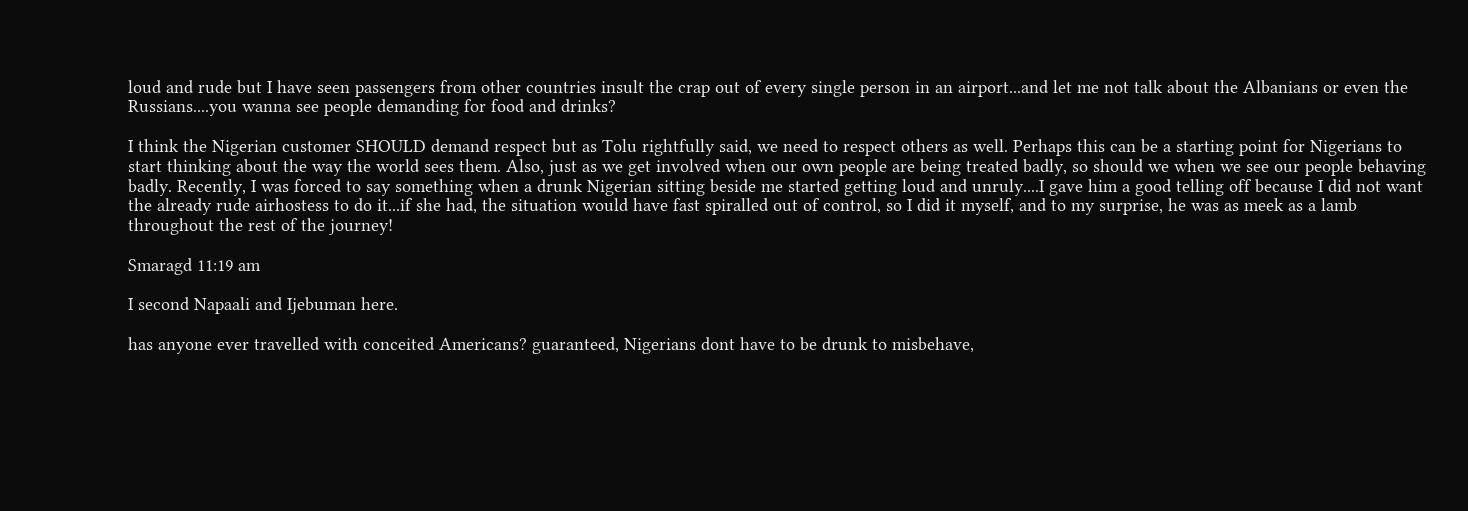loud and rude but I have seen passengers from other countries insult the crap out of every single person in an airport...and let me not talk about the Albanians or even the Russians....you wanna see people demanding for food and drinks?

I think the Nigerian customer SHOULD demand respect but as Tolu rightfully said, we need to respect others as well. Perhaps this can be a starting point for Nigerians to start thinking about the way the world sees them. Also, just as we get involved when our own people are being treated badly, so should we when we see our people behaving badly. Recently, I was forced to say something when a drunk Nigerian sitting beside me started getting loud and unruly....I gave him a good telling off because I did not want the already rude airhostess to do it...if she had, the situation would have fast spiralled out of control, so I did it myself, and to my surprise, he was as meek as a lamb throughout the rest of the journey!

Smaragd 11:19 am

I second Napaali and Ijebuman here.

has anyone ever travelled with conceited Americans? guaranteed, Nigerians dont have to be drunk to misbehave,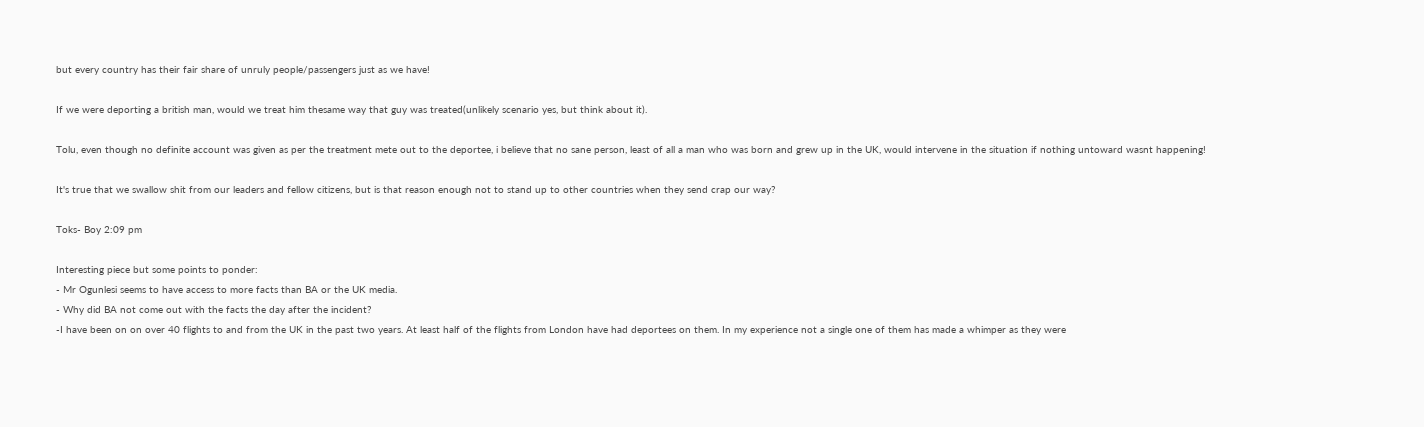but every country has their fair share of unruly people/passengers just as we have!

If we were deporting a british man, would we treat him thesame way that guy was treated(unlikely scenario yes, but think about it).

Tolu, even though no definite account was given as per the treatment mete out to the deportee, i believe that no sane person, least of all a man who was born and grew up in the UK, would intervene in the situation if nothing untoward wasnt happening!

It's true that we swallow shit from our leaders and fellow citizens, but is that reason enough not to stand up to other countries when they send crap our way?

Toks- Boy 2:09 pm

Interesting piece but some points to ponder:
- Mr Ogunlesi seems to have access to more facts than BA or the UK media.
- Why did BA not come out with the facts the day after the incident?
-I have been on on over 40 flights to and from the UK in the past two years. At least half of the flights from London have had deportees on them. In my experience not a single one of them has made a whimper as they were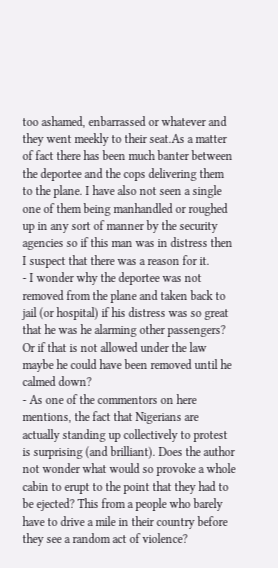too ashamed, enbarrassed or whatever and they went meekly to their seat.As a matter of fact there has been much banter between the deportee and the cops delivering them to the plane. I have also not seen a single one of them being manhandled or roughed up in any sort of manner by the security agencies so if this man was in distress then I suspect that there was a reason for it.
- I wonder why the deportee was not removed from the plane and taken back to jail (or hospital) if his distress was so great that he was he alarming other passengers? Or if that is not allowed under the law maybe he could have been removed until he calmed down?
- As one of the commentors on here mentions, the fact that Nigerians are actually standing up collectively to protest is surprising (and brilliant). Does the author not wonder what would so provoke a whole cabin to erupt to the point that they had to be ejected? This from a people who barely have to drive a mile in their country before they see a random act of violence?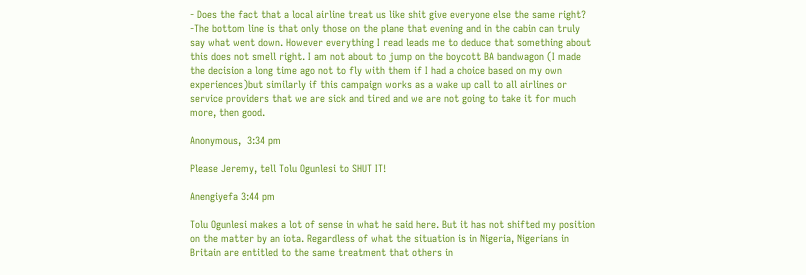- Does the fact that a local airline treat us like shit give everyone else the same right?
-The bottom line is that only those on the plane that evening and in the cabin can truly say what went down. However everything I read leads me to deduce that something about this does not smell right. I am not about to jump on the boycott BA bandwagon (I made the decision a long time ago not to fly with them if I had a choice based on my own experiences)but similarly if this campaign works as a wake up call to all airlines or service providers that we are sick and tired and we are not going to take it for much more, then good.

Anonymous,  3:34 pm

Please Jeremy, tell Tolu Ogunlesi to SHUT IT!

Anengiyefa 3:44 pm

Tolu Ogunlesi makes a lot of sense in what he said here. But it has not shifted my position on the matter by an iota. Regardless of what the situation is in Nigeria, Nigerians in Britain are entitled to the same treatment that others in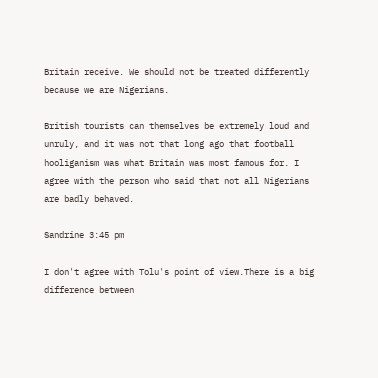Britain receive. We should not be treated differently because we are Nigerians.

British tourists can themselves be extremely loud and unruly, and it was not that long ago that football hooliganism was what Britain was most famous for. I agree with the person who said that not all Nigerians are badly behaved.

Sandrine 3:45 pm

I don't agree with Tolu's point of view.There is a big difference between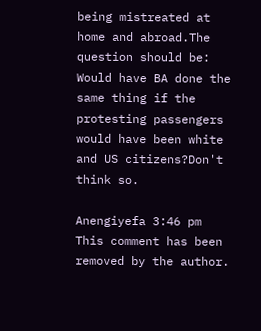being mistreated at home and abroad.The question should be: Would have BA done the same thing if the protesting passengers would have been white and US citizens?Don't think so.

Anengiyefa 3:46 pm
This comment has been removed by the author.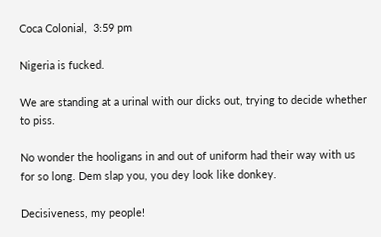Coca Colonial,  3:59 pm

Nigeria is fucked.

We are standing at a urinal with our dicks out, trying to decide whether to piss.

No wonder the hooligans in and out of uniform had their way with us for so long. Dem slap you, you dey look like donkey.

Decisiveness, my people!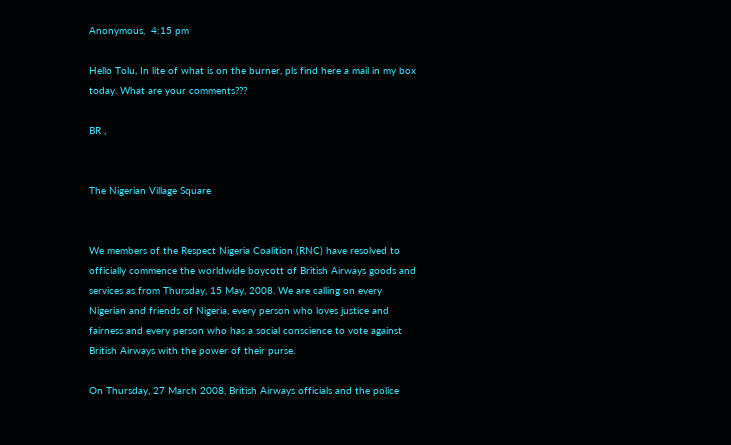Anonymous,  4:15 pm

Hello Tolu, In lite of what is on the burner, pls find here a mail in my box today. What are your comments???

BR ,


The Nigerian Village Square


We members of the Respect Nigeria Coalition (RNC) have resolved to officially commence the worldwide boycott of British Airways goods and services as from Thursday, 15 May, 2008. We are calling on every Nigerian and friends of Nigeria, every person who loves justice and fairness and every person who has a social conscience to vote against British Airways with the power of their purse.

On Thursday, 27 March 2008, British Airways officials and the police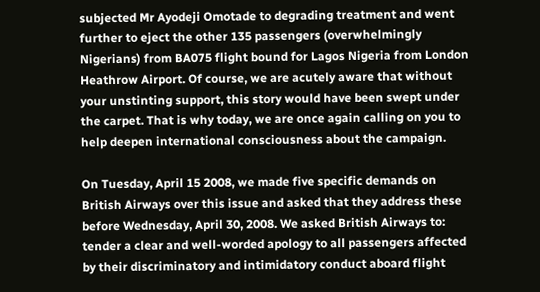subjected Mr Ayodeji Omotade to degrading treatment and went further to eject the other 135 passengers (overwhelmingly Nigerians) from BA075 flight bound for Lagos Nigeria from London Heathrow Airport. Of course, we are acutely aware that without your unstinting support, this story would have been swept under the carpet. That is why today, we are once again calling on you to help deepen international consciousness about the campaign.

On Tuesday, April 15 2008, we made five specific demands on British Airways over this issue and asked that they address these before Wednesday, April 30, 2008. We asked British Airways to:
tender a clear and well-worded apology to all passengers affected by their discriminatory and intimidatory conduct aboard flight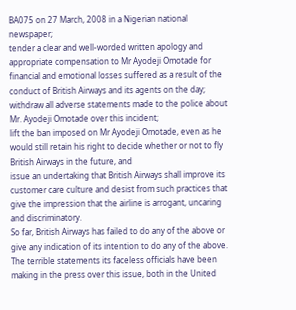BA075 on 27 March, 2008 in a Nigerian national newspaper;
tender a clear and well-worded written apology and appropriate compensation to Mr Ayodeji Omotade for financial and emotional losses suffered as a result of the conduct of British Airways and its agents on the day;
withdraw all adverse statements made to the police about Mr. Ayodeji Omotade over this incident;
lift the ban imposed on Mr Ayodeji Omotade, even as he would still retain his right to decide whether or not to fly British Airways in the future, and
issue an undertaking that British Airways shall improve its customer care culture and desist from such practices that give the impression that the airline is arrogant, uncaring and discriminatory.
So far, British Airways has failed to do any of the above or give any indication of its intention to do any of the above. The terrible statements its faceless officials have been making in the press over this issue, both in the United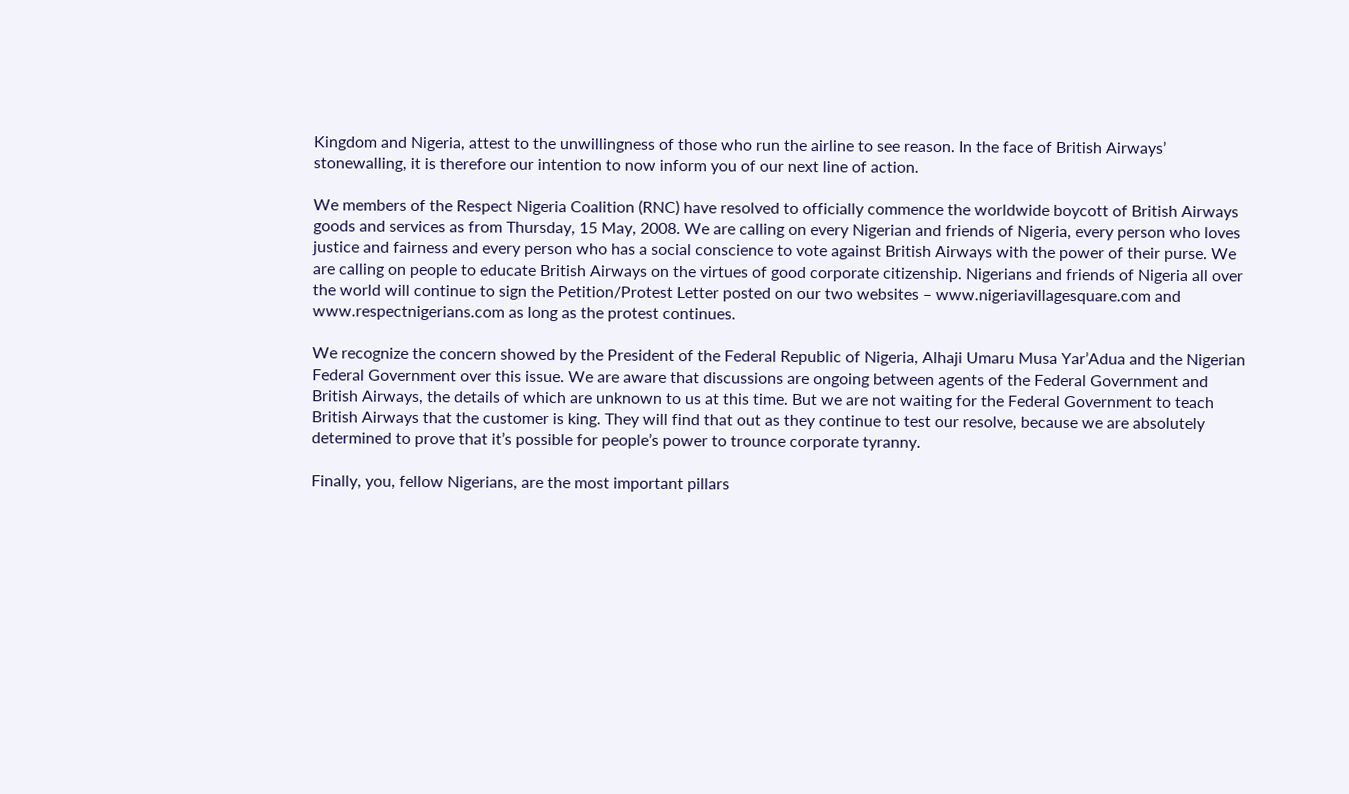Kingdom and Nigeria, attest to the unwillingness of those who run the airline to see reason. In the face of British Airways’ stonewalling, it is therefore our intention to now inform you of our next line of action.

We members of the Respect Nigeria Coalition (RNC) have resolved to officially commence the worldwide boycott of British Airways goods and services as from Thursday, 15 May, 2008. We are calling on every Nigerian and friends of Nigeria, every person who loves justice and fairness and every person who has a social conscience to vote against British Airways with the power of their purse. We are calling on people to educate British Airways on the virtues of good corporate citizenship. Nigerians and friends of Nigeria all over the world will continue to sign the Petition/Protest Letter posted on our two websites – www.nigeriavillagesquare.com and www.respectnigerians.com as long as the protest continues.

We recognize the concern showed by the President of the Federal Republic of Nigeria, Alhaji Umaru Musa Yar’Adua and the Nigerian Federal Government over this issue. We are aware that discussions are ongoing between agents of the Federal Government and British Airways, the details of which are unknown to us at this time. But we are not waiting for the Federal Government to teach British Airways that the customer is king. They will find that out as they continue to test our resolve, because we are absolutely determined to prove that it’s possible for people’s power to trounce corporate tyranny.

Finally, you, fellow Nigerians, are the most important pillars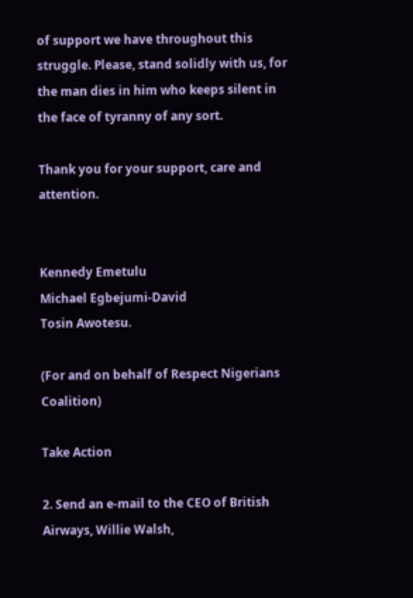of support we have throughout this struggle. Please, stand solidly with us, for the man dies in him who keeps silent in the face of tyranny of any sort.

Thank you for your support, care and attention.


Kennedy Emetulu
Michael Egbejumi-David
Tosin Awotesu.

(For and on behalf of Respect Nigerians Coalition)

Take Action

2. Send an e-mail to the CEO of British Airways, Willie Walsh,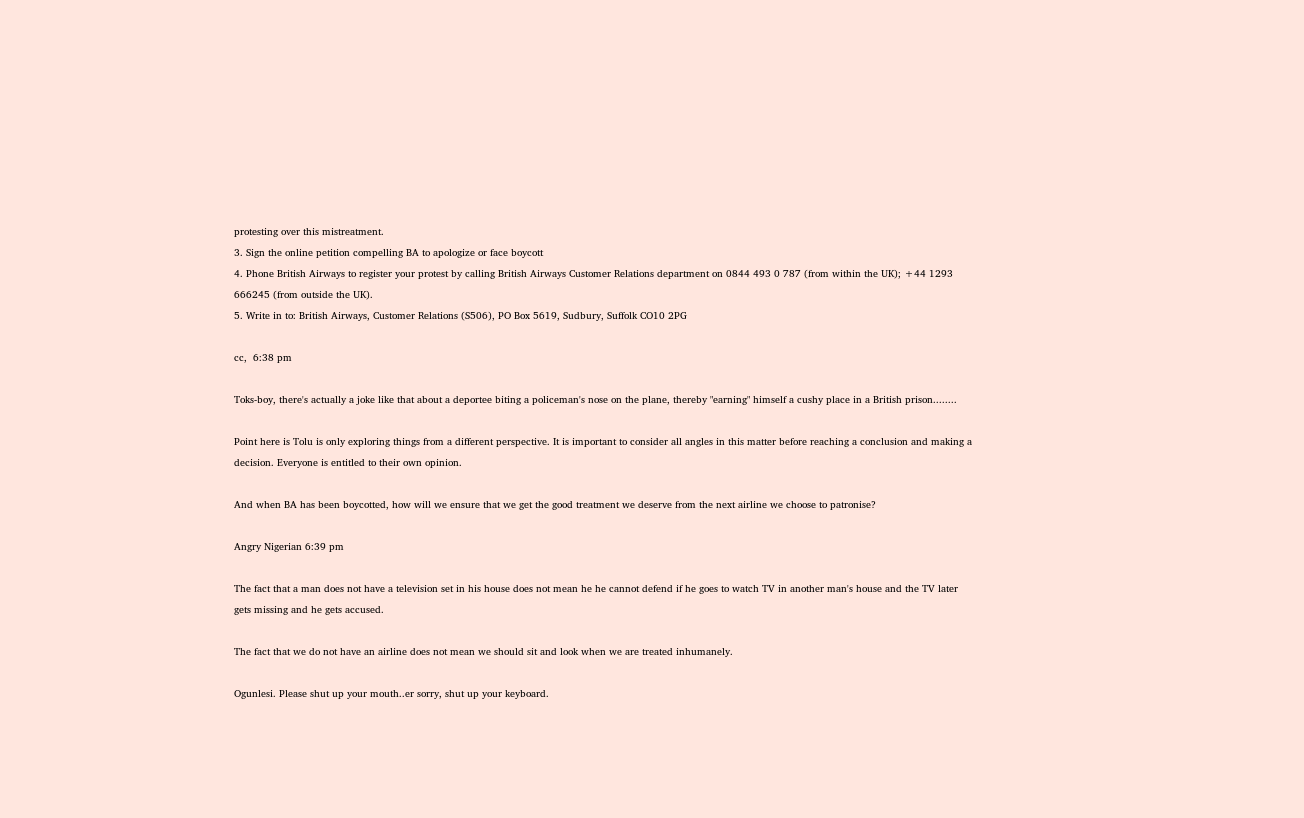protesting over this mistreatment.
3. Sign the online petition compelling BA to apologize or face boycott
4. Phone British Airways to register your protest by calling British Airways Customer Relations department on 0844 493 0 787 (from within the UK); +44 1293 666245 (from outside the UK).
5. Write in to: British Airways, Customer Relations (S506), PO Box 5619, Sudbury, Suffolk CO10 2PG

cc,  6:38 pm

Toks-boy, there's actually a joke like that about a deportee biting a policeman's nose on the plane, thereby "earning" himself a cushy place in a British prison........

Point here is Tolu is only exploring things from a different perspective. It is important to consider all angles in this matter before reaching a conclusion and making a decision. Everyone is entitled to their own opinion.

And when BA has been boycotted, how will we ensure that we get the good treatment we deserve from the next airline we choose to patronise?

Angry Nigerian 6:39 pm

The fact that a man does not have a television set in his house does not mean he he cannot defend if he goes to watch TV in another man's house and the TV later gets missing and he gets accused.

The fact that we do not have an airline does not mean we should sit and look when we are treated inhumanely.

Ogunlesi. Please shut up your mouth..er sorry, shut up your keyboard.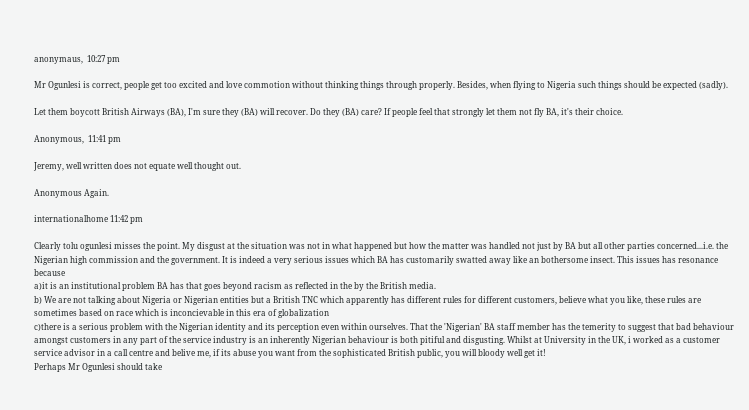anonymaus,  10:27 pm

Mr Ogunlesi is correct, people get too excited and love commotion without thinking things through properly. Besides, when flying to Nigeria such things should be expected (sadly).

Let them boycott British Airways (BA), I'm sure they (BA) will recover. Do they (BA) care? If people feel that strongly let them not fly BA, it's their choice.

Anonymous,  11:41 pm

Jeremy, well written does not equate well thought out.

Anonymous Again.

internationalhome 11:42 pm

Clearly tolu ogunlesi misses the point. My disgust at the situation was not in what happened but how the matter was handled not just by BA but all other parties concerned...i.e. the Nigerian high commission and the government. It is indeed a very serious issues which BA has customarily swatted away like an bothersome insect. This issues has resonance because
a)it is an institutional problem BA has that goes beyond racism as reflected in the by the British media.
b) We are not talking about Nigeria or Nigerian entities but a British TNC which apparently has different rules for different customers, believe what you like, these rules are sometimes based on race which is inconcievable in this era of globalization
c)there is a serious problem with the Nigerian identity and its perception even within ourselves. That the 'Nigerian' BA staff member has the temerity to suggest that bad behaviour amongst customers in any part of the service industry is an inherently Nigerian behaviour is both pitiful and disgusting. Whilst at University in the UK, i worked as a customer service advisor in a call centre and belive me, if its abuse you want from the sophisticated British public, you will bloody well get it!
Perhaps Mr Ogunlesi should take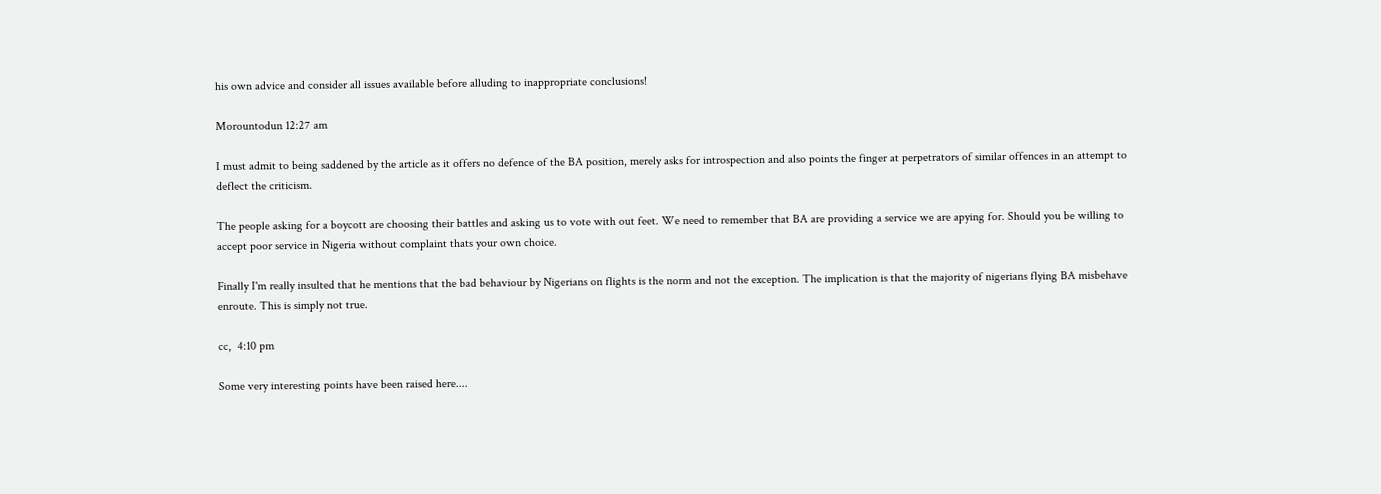his own advice and consider all issues available before alluding to inappropriate conclusions!

Morountodun 12:27 am

I must admit to being saddened by the article as it offers no defence of the BA position, merely asks for introspection and also points the finger at perpetrators of similar offences in an attempt to deflect the criticism.

The people asking for a boycott are choosing their battles and asking us to vote with out feet. We need to remember that BA are providing a service we are apying for. Should you be willing to accept poor service in Nigeria without complaint thats your own choice.

Finally I'm really insulted that he mentions that the bad behaviour by Nigerians on flights is the norm and not the exception. The implication is that the majority of nigerians flying BA misbehave enroute. This is simply not true.

cc,  4:10 pm

Some very interesting points have been raised here....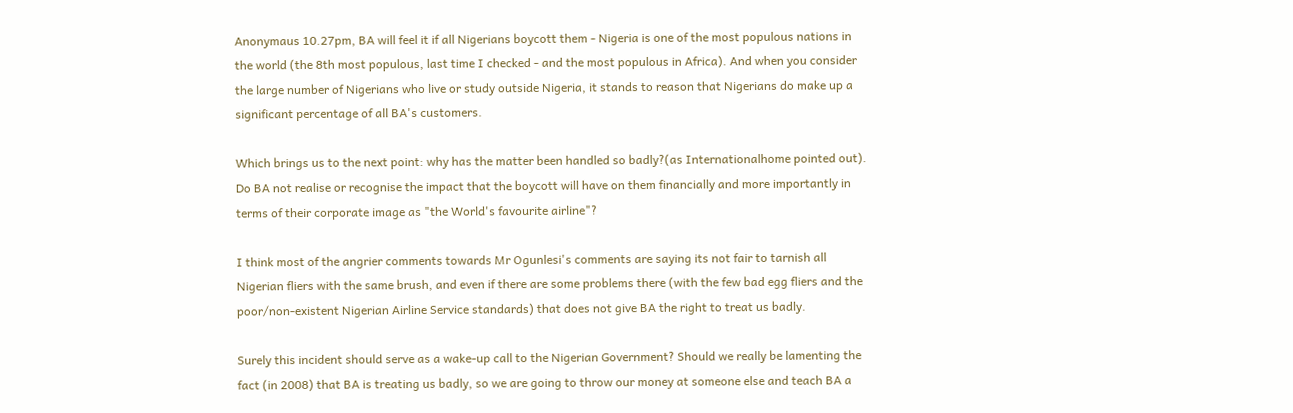Anonymaus 10.27pm, BA will feel it if all Nigerians boycott them - Nigeria is one of the most populous nations in the world (the 8th most populous, last time I checked - and the most populous in Africa). And when you consider the large number of Nigerians who live or study outside Nigeria, it stands to reason that Nigerians do make up a significant percentage of all BA's customers.

Which brings us to the next point: why has the matter been handled so badly?(as Internationalhome pointed out). Do BA not realise or recognise the impact that the boycott will have on them financially and more importantly in terms of their corporate image as "the World's favourite airline"?

I think most of the angrier comments towards Mr Ogunlesi's comments are saying its not fair to tarnish all Nigerian fliers with the same brush, and even if there are some problems there (with the few bad egg fliers and the poor/non-existent Nigerian Airline Service standards) that does not give BA the right to treat us badly.

Surely this incident should serve as a wake-up call to the Nigerian Government? Should we really be lamenting the fact (in 2008) that BA is treating us badly, so we are going to throw our money at someone else and teach BA a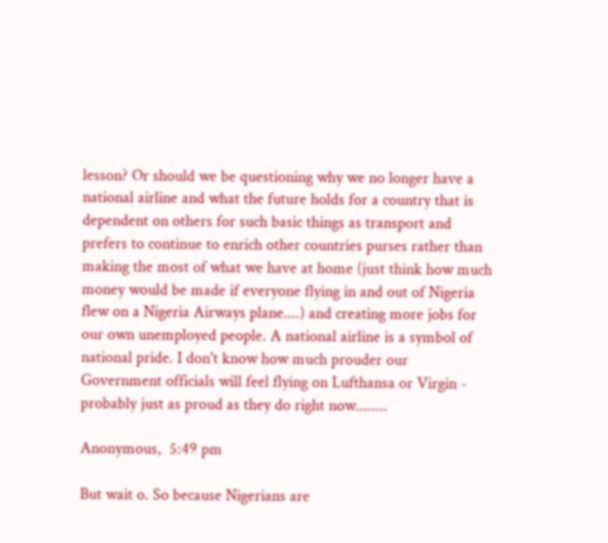lesson? Or should we be questioning why we no longer have a national airline and what the future holds for a country that is dependent on others for such basic things as transport and prefers to continue to enrich other countries purses rather than making the most of what we have at home (just think how much money would be made if everyone flying in and out of Nigeria flew on a Nigeria Airways plane....) and creating more jobs for our own unemployed people. A national airline is a symbol of national pride. I don't know how much prouder our Government officials will feel flying on Lufthansa or Virgin - probably just as proud as they do right now........

Anonymous,  5:49 pm

But wait o. So because Nigerians are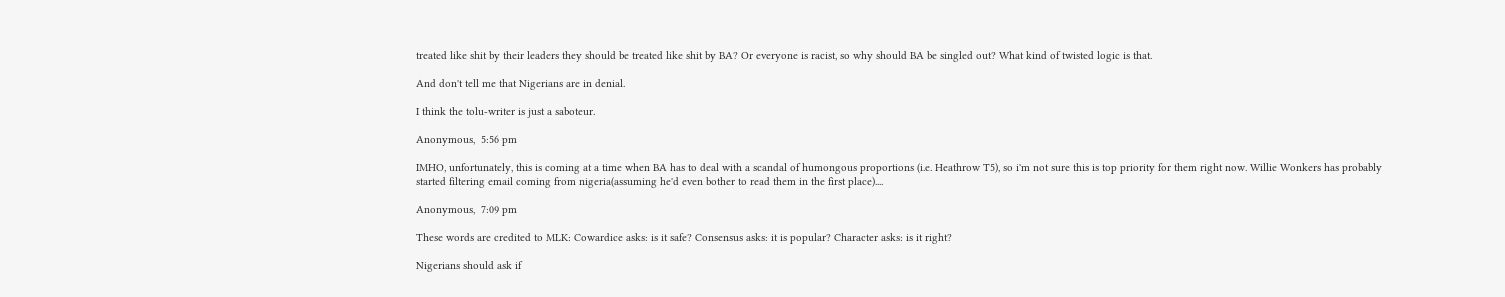treated like shit by their leaders they should be treated like shit by BA? Or everyone is racist, so why should BA be singled out? What kind of twisted logic is that.

And don't tell me that Nigerians are in denial.

I think the tolu-writer is just a saboteur.

Anonymous,  5:56 pm

IMHO, unfortunately, this is coming at a time when BA has to deal with a scandal of humongous proportions (i.e. Heathrow T5), so i'm not sure this is top priority for them right now. Willie Wonkers has probably started filtering email coming from nigeria(assuming he'd even bother to read them in the first place)....

Anonymous,  7:09 pm

These words are credited to MLK: Cowardice asks: is it safe? Consensus asks: it is popular? Character asks: is it right?

Nigerians should ask if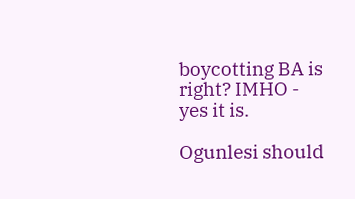boycotting BA is right? IMHO - yes it is.

Ogunlesi should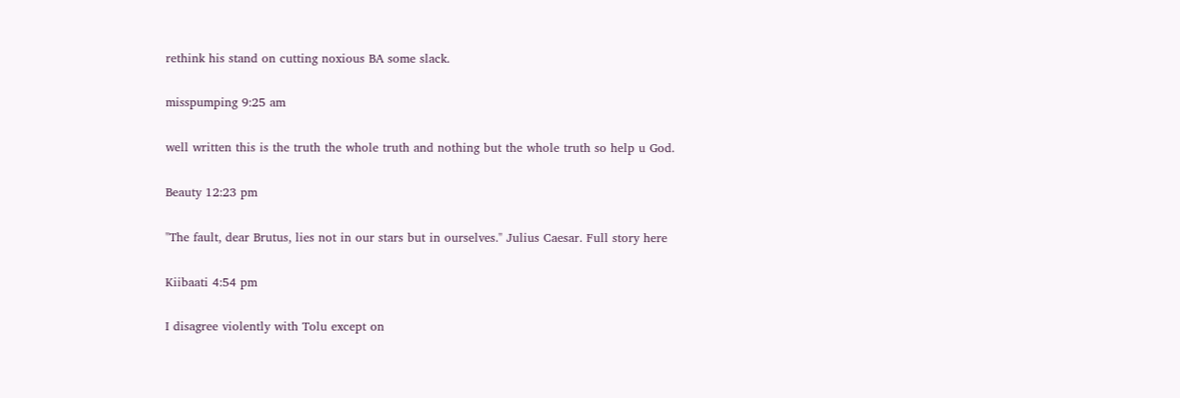rethink his stand on cutting noxious BA some slack.

misspumping 9:25 am

well written this is the truth the whole truth and nothing but the whole truth so help u God.

Beauty 12:23 pm

"The fault, dear Brutus, lies not in our stars but in ourselves." Julius Caesar. Full story here

Kiibaati 4:54 pm

I disagree violently with Tolu except on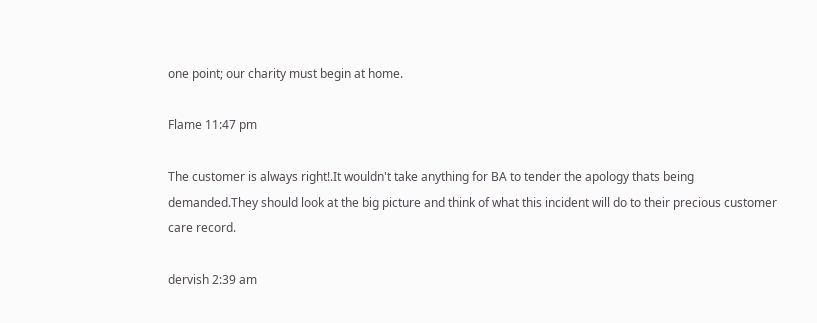one point; our charity must begin at home.

Flame 11:47 pm

The customer is always right!.It wouldn't take anything for BA to tender the apology thats being demanded.They should look at the big picture and think of what this incident will do to their precious customer care record.

dervish 2:39 am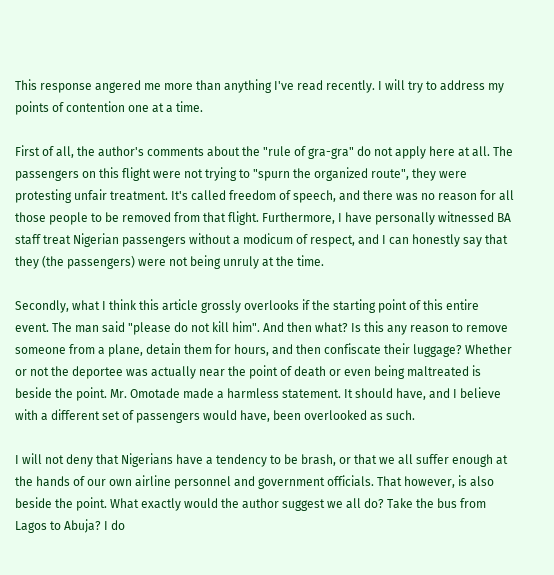This response angered me more than anything I've read recently. I will try to address my points of contention one at a time.

First of all, the author's comments about the "rule of gra-gra" do not apply here at all. The passengers on this flight were not trying to "spurn the organized route", they were protesting unfair treatment. It's called freedom of speech, and there was no reason for all those people to be removed from that flight. Furthermore, I have personally witnessed BA staff treat Nigerian passengers without a modicum of respect, and I can honestly say that they (the passengers) were not being unruly at the time.

Secondly, what I think this article grossly overlooks if the starting point of this entire event. The man said "please do not kill him". And then what? Is this any reason to remove someone from a plane, detain them for hours, and then confiscate their luggage? Whether or not the deportee was actually near the point of death or even being maltreated is beside the point. Mr. Omotade made a harmless statement. It should have, and I believe with a different set of passengers would have, been overlooked as such.

I will not deny that Nigerians have a tendency to be brash, or that we all suffer enough at the hands of our own airline personnel and government officials. That however, is also beside the point. What exactly would the author suggest we all do? Take the bus from Lagos to Abuja? I do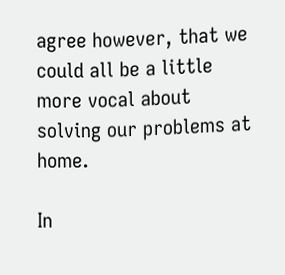agree however, that we could all be a little more vocal about solving our problems at home.

In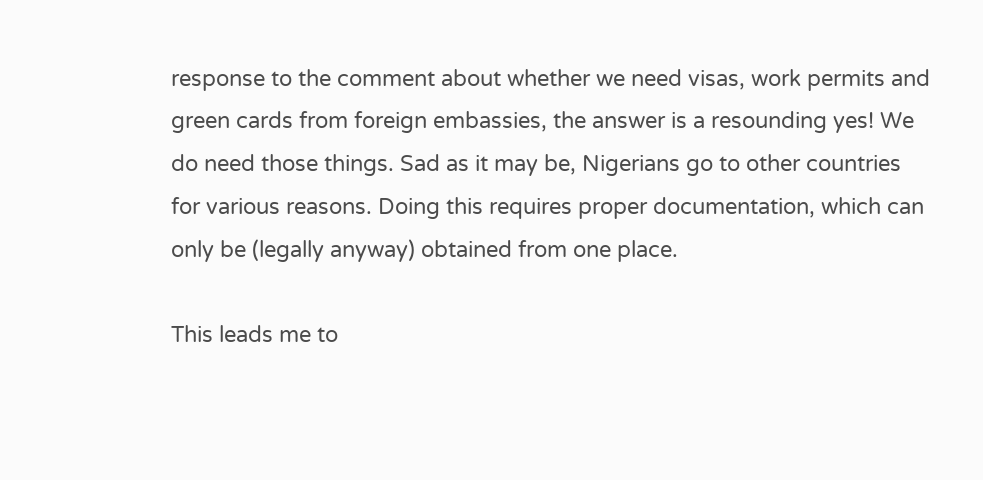response to the comment about whether we need visas, work permits and green cards from foreign embassies, the answer is a resounding yes! We do need those things. Sad as it may be, Nigerians go to other countries for various reasons. Doing this requires proper documentation, which can only be (legally anyway) obtained from one place.

This leads me to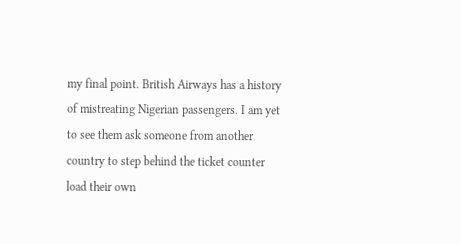my final point. British Airways has a history of mistreating Nigerian passengers. I am yet to see them ask someone from another country to step behind the ticket counter load their own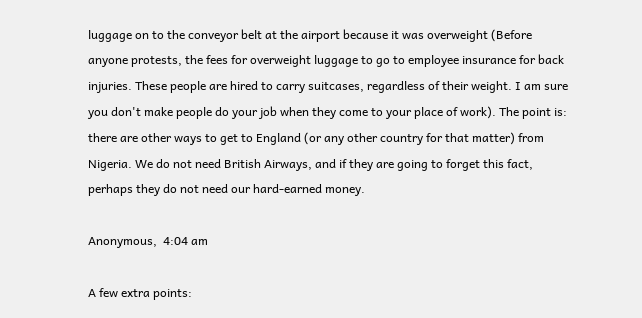luggage on to the conveyor belt at the airport because it was overweight (Before anyone protests, the fees for overweight luggage to go to employee insurance for back injuries. These people are hired to carry suitcases, regardless of their weight. I am sure you don't make people do your job when they come to your place of work). The point is: there are other ways to get to England (or any other country for that matter) from Nigeria. We do not need British Airways, and if they are going to forget this fact, perhaps they do not need our hard-earned money.

Anonymous,  4:04 am

A few extra points: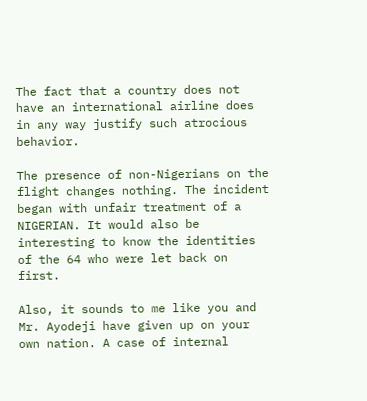The fact that a country does not have an international airline does in any way justify such atrocious behavior.

The presence of non-Nigerians on the flight changes nothing. The incident began with unfair treatment of a NIGERIAN. It would also be interesting to know the identities of the 64 who were let back on first.

Also, it sounds to me like you and Mr. Ayodeji have given up on your own nation. A case of internal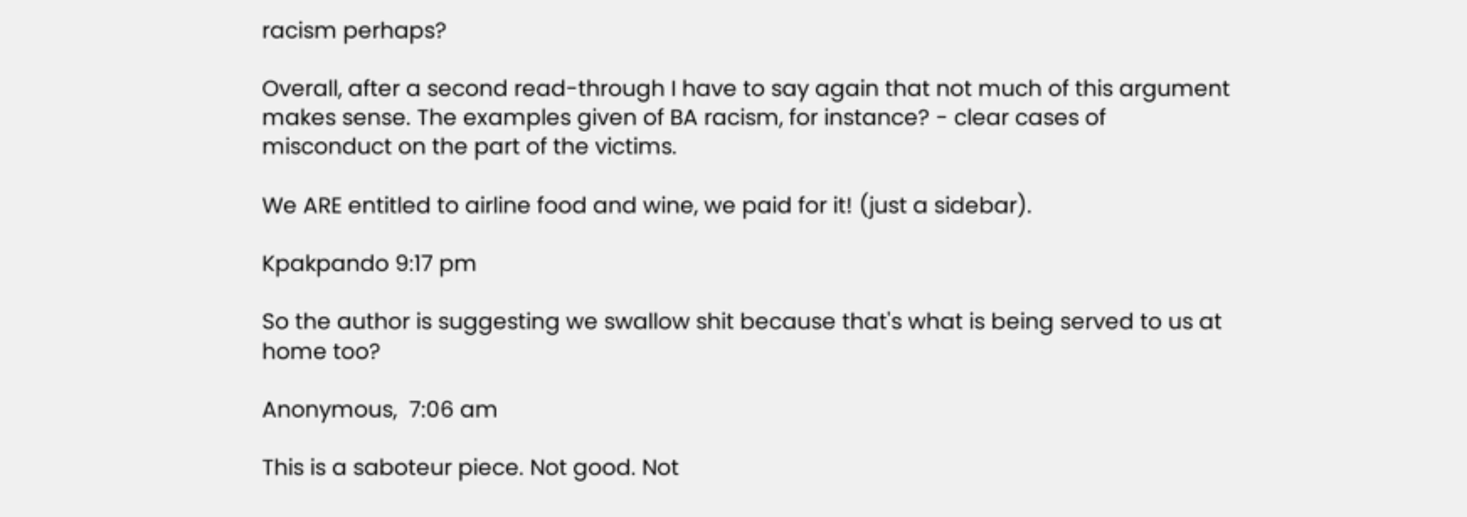racism perhaps?

Overall, after a second read-through I have to say again that not much of this argument makes sense. The examples given of BA racism, for instance? - clear cases of misconduct on the part of the victims.

We ARE entitled to airline food and wine, we paid for it! (just a sidebar).

Kpakpando 9:17 pm

So the author is suggesting we swallow shit because that's what is being served to us at home too?

Anonymous,  7:06 am

This is a saboteur piece. Not good. Not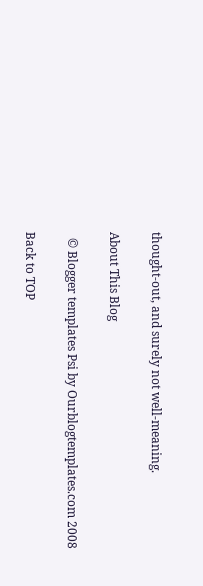thought-out, and surely not well-meaning.

About This Blog

  © Blogger templates Psi by Ourblogtemplates.com 2008

Back to TOP